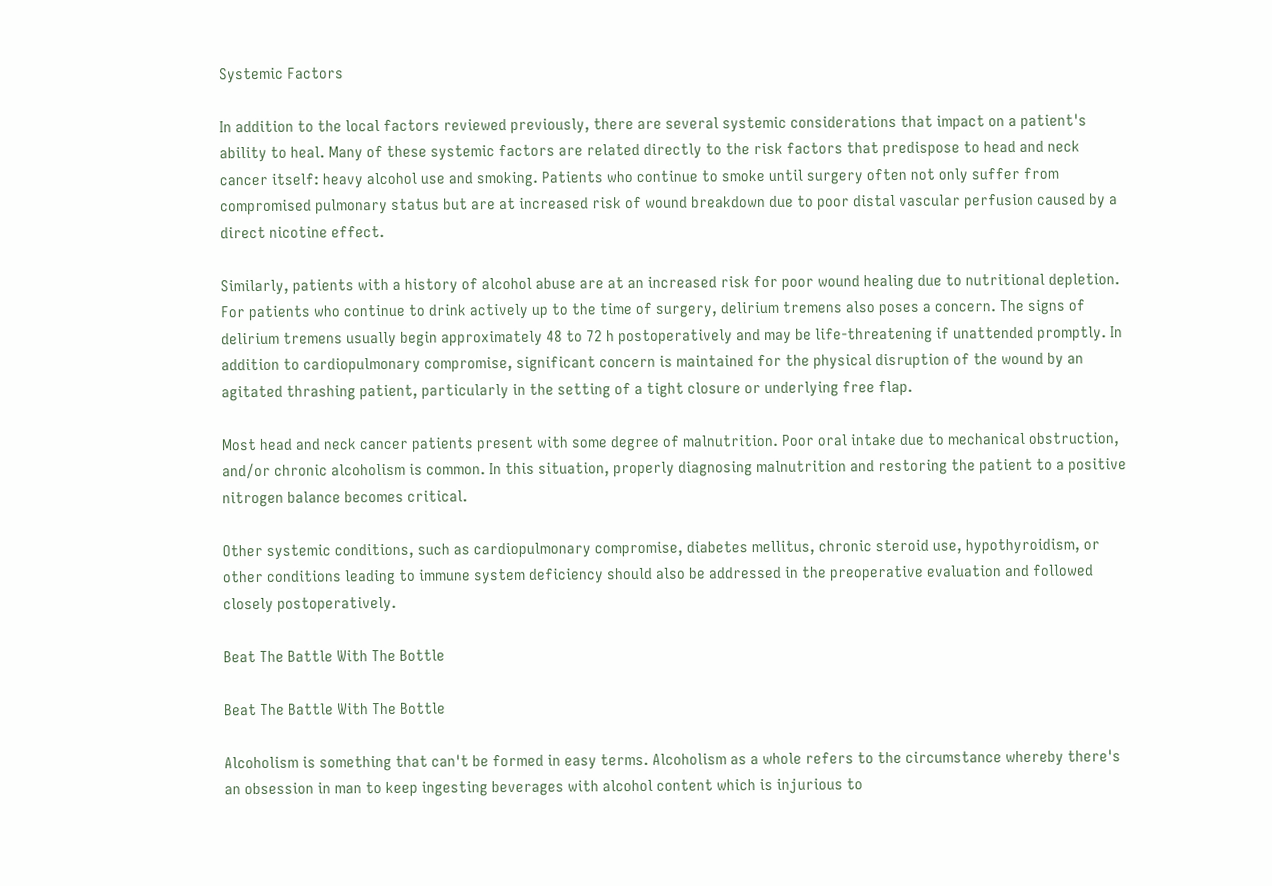Systemic Factors

In addition to the local factors reviewed previously, there are several systemic considerations that impact on a patient's ability to heal. Many of these systemic factors are related directly to the risk factors that predispose to head and neck cancer itself: heavy alcohol use and smoking. Patients who continue to smoke until surgery often not only suffer from compromised pulmonary status but are at increased risk of wound breakdown due to poor distal vascular perfusion caused by a direct nicotine effect.

Similarly, patients with a history of alcohol abuse are at an increased risk for poor wound healing due to nutritional depletion. For patients who continue to drink actively up to the time of surgery, delirium tremens also poses a concern. The signs of delirium tremens usually begin approximately 48 to 72 h postoperatively and may be life-threatening if unattended promptly. In addition to cardiopulmonary compromise, significant concern is maintained for the physical disruption of the wound by an agitated thrashing patient, particularly in the setting of a tight closure or underlying free flap.

Most head and neck cancer patients present with some degree of malnutrition. Poor oral intake due to mechanical obstruction, and/or chronic alcoholism is common. In this situation, properly diagnosing malnutrition and restoring the patient to a positive nitrogen balance becomes critical.

Other systemic conditions, such as cardiopulmonary compromise, diabetes mellitus, chronic steroid use, hypothyroidism, or other conditions leading to immune system deficiency should also be addressed in the preoperative evaluation and followed closely postoperatively.

Beat The Battle With The Bottle

Beat The Battle With The Bottle

Alcoholism is something that can't be formed in easy terms. Alcoholism as a whole refers to the circumstance whereby there's an obsession in man to keep ingesting beverages with alcohol content which is injurious to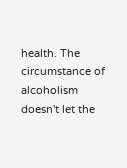health. The circumstance of alcoholism doesn't let the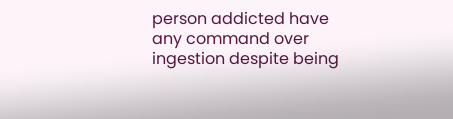person addicted have any command over ingestion despite being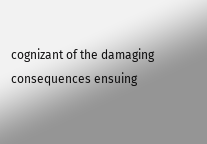cognizant of the damaging consequences ensuing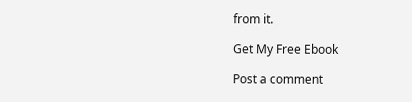from it.

Get My Free Ebook

Post a comment